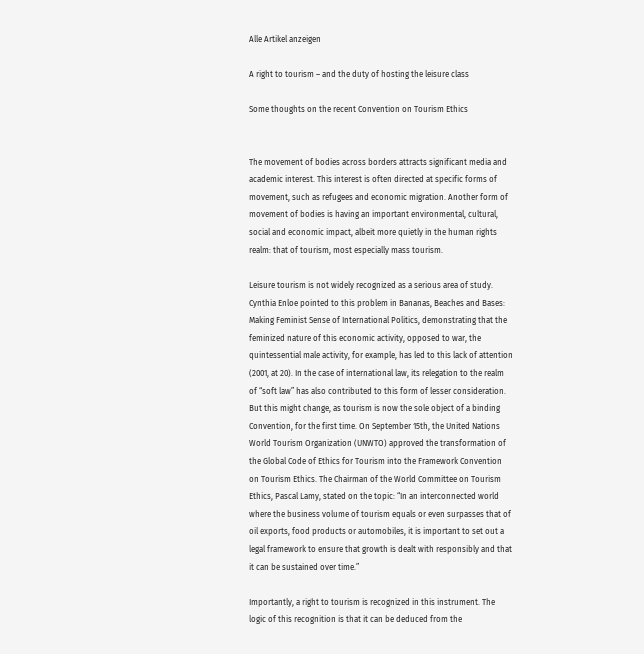Alle Artikel anzeigen

A right to tourism – and the duty of hosting the leisure class

Some thoughts on the recent Convention on Tourism Ethics


The movement of bodies across borders attracts significant media and academic interest. This interest is often directed at specific forms of movement, such as refugees and economic migration. Another form of movement of bodies is having an important environmental, cultural, social and economic impact, albeit more quietly in the human rights realm: that of tourism, most especially mass tourism.

Leisure tourism is not widely recognized as a serious area of study. Cynthia Enloe pointed to this problem in Bananas, Beaches and Bases: Making Feminist Sense of International Politics, demonstrating that the feminized nature of this economic activity, opposed to war, the quintessential male activity, for example, has led to this lack of attention (2001, at 20). In the case of international law, its relegation to the realm of “soft law” has also contributed to this form of lesser consideration. But this might change, as tourism is now the sole object of a binding Convention, for the first time. On September 15th, the United Nations World Tourism Organization (UNWTO) approved the transformation of the Global Code of Ethics for Tourism into the Framework Convention on Tourism Ethics. The Chairman of the World Committee on Tourism Ethics, Pascal Lamy, stated on the topic: “In an interconnected world where the business volume of tourism equals or even surpasses that of oil exports, food products or automobiles, it is important to set out a legal framework to ensure that growth is dealt with responsibly and that it can be sustained over time.”

Importantly, a right to tourism is recognized in this instrument. The logic of this recognition is that it can be deduced from the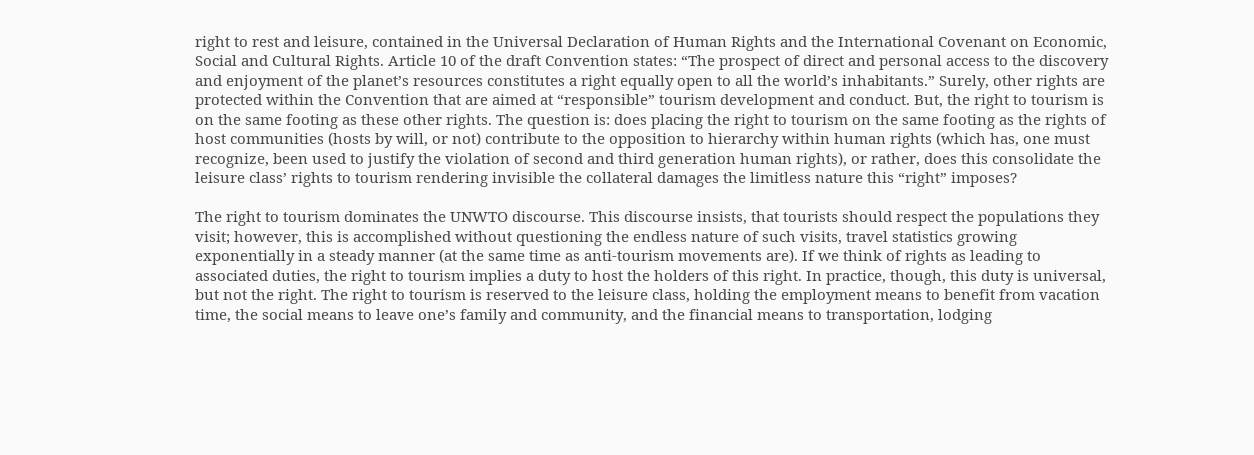right to rest and leisure, contained in the Universal Declaration of Human Rights and the International Covenant on Economic, Social and Cultural Rights. Article 10 of the draft Convention states: “The prospect of direct and personal access to the discovery and enjoyment of the planet’s resources constitutes a right equally open to all the world’s inhabitants.” Surely, other rights are protected within the Convention that are aimed at “responsible” tourism development and conduct. But, the right to tourism is on the same footing as these other rights. The question is: does placing the right to tourism on the same footing as the rights of host communities (hosts by will, or not) contribute to the opposition to hierarchy within human rights (which has, one must recognize, been used to justify the violation of second and third generation human rights), or rather, does this consolidate the leisure class’ rights to tourism rendering invisible the collateral damages the limitless nature this “right” imposes?

The right to tourism dominates the UNWTO discourse. This discourse insists, that tourists should respect the populations they visit; however, this is accomplished without questioning the endless nature of such visits, travel statistics growing exponentially in a steady manner (at the same time as anti-tourism movements are). If we think of rights as leading to associated duties, the right to tourism implies a duty to host the holders of this right. In practice, though, this duty is universal, but not the right. The right to tourism is reserved to the leisure class, holding the employment means to benefit from vacation time, the social means to leave one’s family and community, and the financial means to transportation, lodging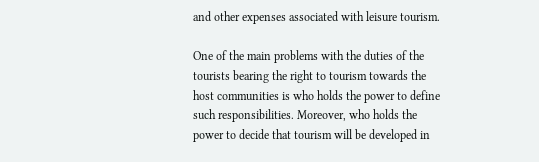and other expenses associated with leisure tourism.

One of the main problems with the duties of the tourists bearing the right to tourism towards the host communities is who holds the power to define such responsibilities. Moreover, who holds the power to decide that tourism will be developed in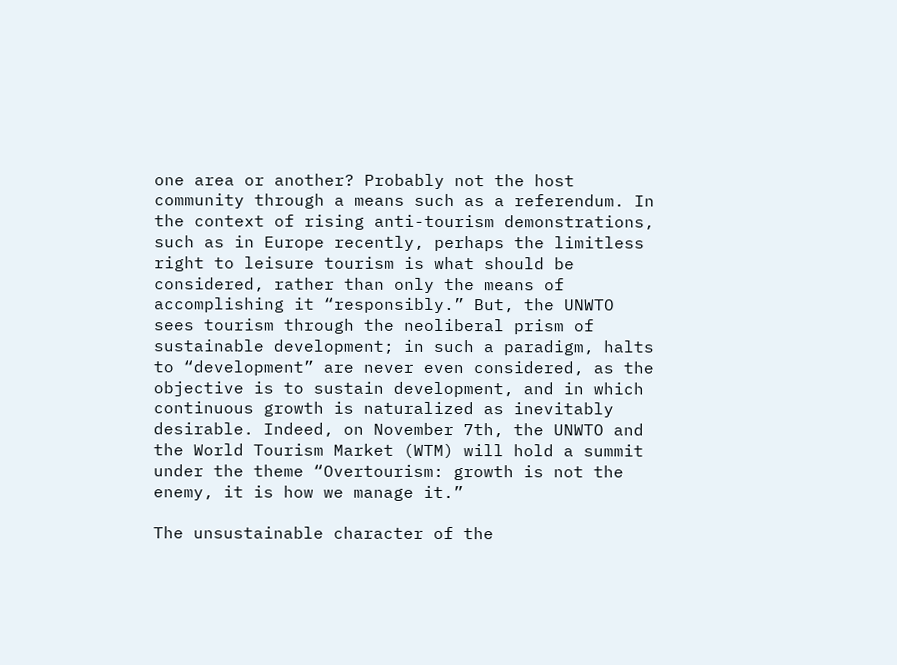one area or another? Probably not the host community through a means such as a referendum. In the context of rising anti-tourism demonstrations, such as in Europe recently, perhaps the limitless right to leisure tourism is what should be considered, rather than only the means of accomplishing it “responsibly.” But, the UNWTO sees tourism through the neoliberal prism of sustainable development; in such a paradigm, halts to “development” are never even considered, as the objective is to sustain development, and in which continuous growth is naturalized as inevitably desirable. Indeed, on November 7th, the UNWTO and the World Tourism Market (WTM) will hold a summit under the theme “Overtourism: growth is not the enemy, it is how we manage it.”

The unsustainable character of the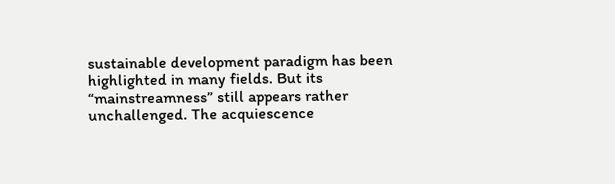sustainable development paradigm has been highlighted in many fields. But its “mainstreamness” still appears rather unchallenged. The acquiescence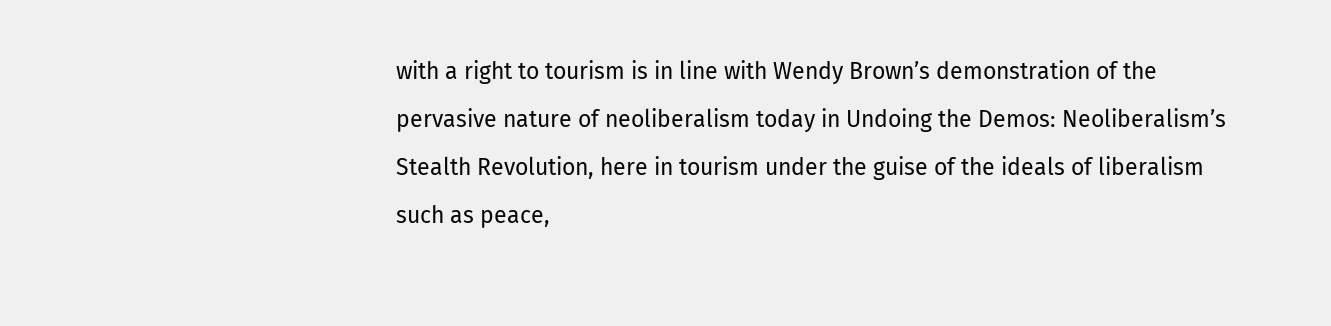with a right to tourism is in line with Wendy Brown’s demonstration of the pervasive nature of neoliberalism today in Undoing the Demos: Neoliberalism’s Stealth Revolution, here in tourism under the guise of the ideals of liberalism such as peace,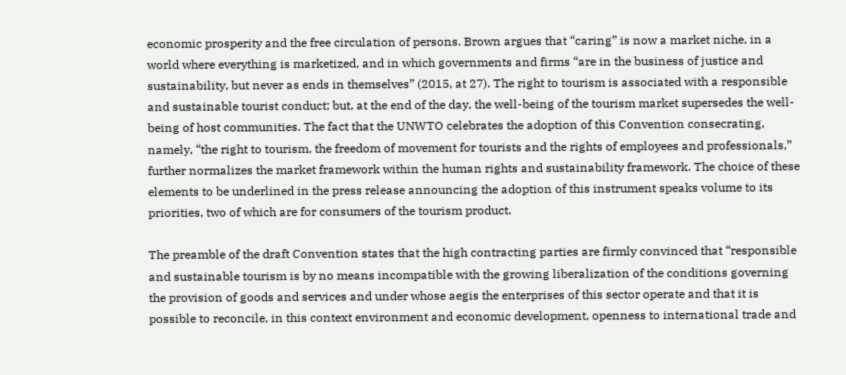economic prosperity and the free circulation of persons. Brown argues that “caring” is now a market niche, in a world where everything is marketized, and in which governments and firms “are in the business of justice and sustainability, but never as ends in themselves” (2015, at 27). The right to tourism is associated with a responsible and sustainable tourist conduct; but, at the end of the day, the well-being of the tourism market supersedes the well-being of host communities. The fact that the UNWTO celebrates the adoption of this Convention consecrating, namely, “the right to tourism, the freedom of movement for tourists and the rights of employees and professionals,” further normalizes the market framework within the human rights and sustainability framework. The choice of these elements to be underlined in the press release announcing the adoption of this instrument speaks volume to its priorities, two of which are for consumers of the tourism product.

The preamble of the draft Convention states that the high contracting parties are firmly convinced that “responsible and sustainable tourism is by no means incompatible with the growing liberalization of the conditions governing the provision of goods and services and under whose aegis the enterprises of this sector operate and that it is possible to reconcile, in this context environment and economic development, openness to international trade and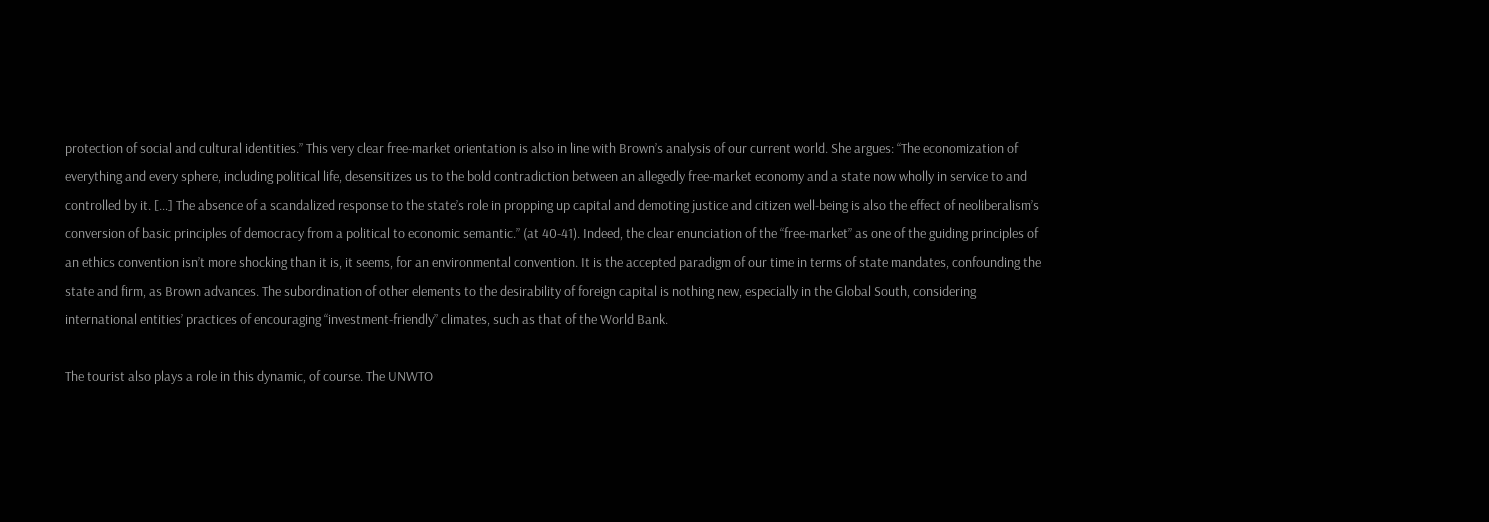protection of social and cultural identities.” This very clear free-market orientation is also in line with Brown’s analysis of our current world. She argues: “The economization of everything and every sphere, including political life, desensitizes us to the bold contradiction between an allegedly free-market economy and a state now wholly in service to and controlled by it. […] The absence of a scandalized response to the state’s role in propping up capital and demoting justice and citizen well-being is also the effect of neoliberalism’s conversion of basic principles of democracy from a political to economic semantic.” (at 40-41). Indeed, the clear enunciation of the “free-market” as one of the guiding principles of an ethics convention isn’t more shocking than it is, it seems, for an environmental convention. It is the accepted paradigm of our time in terms of state mandates, confounding the state and firm, as Brown advances. The subordination of other elements to the desirability of foreign capital is nothing new, especially in the Global South, considering international entities’ practices of encouraging “investment-friendly” climates, such as that of the World Bank.

The tourist also plays a role in this dynamic, of course. The UNWTO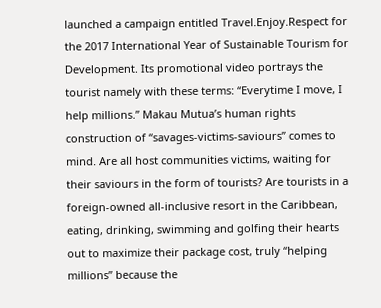launched a campaign entitled Travel.Enjoy.Respect for the 2017 International Year of Sustainable Tourism for Development. Its promotional video portrays the tourist namely with these terms: “Everytime I move, I help millions.” Makau Mutua’s human rights construction of “savages-victims-saviours” comes to mind. Are all host communities victims, waiting for their saviours in the form of tourists? Are tourists in a foreign-owned all-inclusive resort in the Caribbean, eating, drinking, swimming and golfing their hearts out to maximize their package cost, truly “helping millions” because the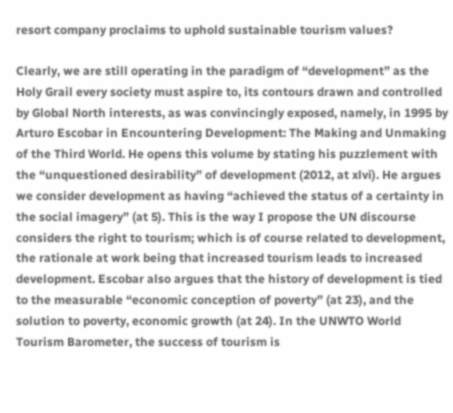resort company proclaims to uphold sustainable tourism values?

Clearly, we are still operating in the paradigm of “development” as the Holy Grail every society must aspire to, its contours drawn and controlled by Global North interests, as was convincingly exposed, namely, in 1995 by Arturo Escobar in Encountering Development: The Making and Unmaking of the Third World. He opens this volume by stating his puzzlement with the “unquestioned desirability” of development (2012, at xlvi). He argues we consider development as having “achieved the status of a certainty in the social imagery” (at 5). This is the way I propose the UN discourse considers the right to tourism; which is of course related to development, the rationale at work being that increased tourism leads to increased development. Escobar also argues that the history of development is tied to the measurable “economic conception of poverty” (at 23), and the solution to poverty, economic growth (at 24). In the UNWTO World Tourism Barometer, the success of tourism is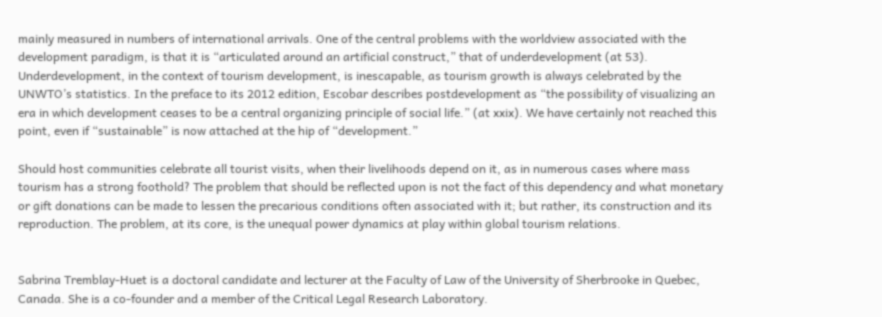mainly measured in numbers of international arrivals. One of the central problems with the worldview associated with the development paradigm, is that it is “articulated around an artificial construct,” that of underdevelopment (at 53). Underdevelopment, in the context of tourism development, is inescapable, as tourism growth is always celebrated by the UNWTO’s statistics. In the preface to its 2012 edition, Escobar describes postdevelopment as “the possibility of visualizing an era in which development ceases to be a central organizing principle of social life.” (at xxix). We have certainly not reached this point, even if “sustainable” is now attached at the hip of “development.”

Should host communities celebrate all tourist visits, when their livelihoods depend on it, as in numerous cases where mass tourism has a strong foothold? The problem that should be reflected upon is not the fact of this dependency and what monetary or gift donations can be made to lessen the precarious conditions often associated with it; but rather, its construction and its reproduction. The problem, at its core, is the unequal power dynamics at play within global tourism relations.


Sabrina Tremblay-Huet is a doctoral candidate and lecturer at the Faculty of Law of the University of Sherbrooke in Quebec, Canada. She is a co-founder and a member of the Critical Legal Research Laboratory.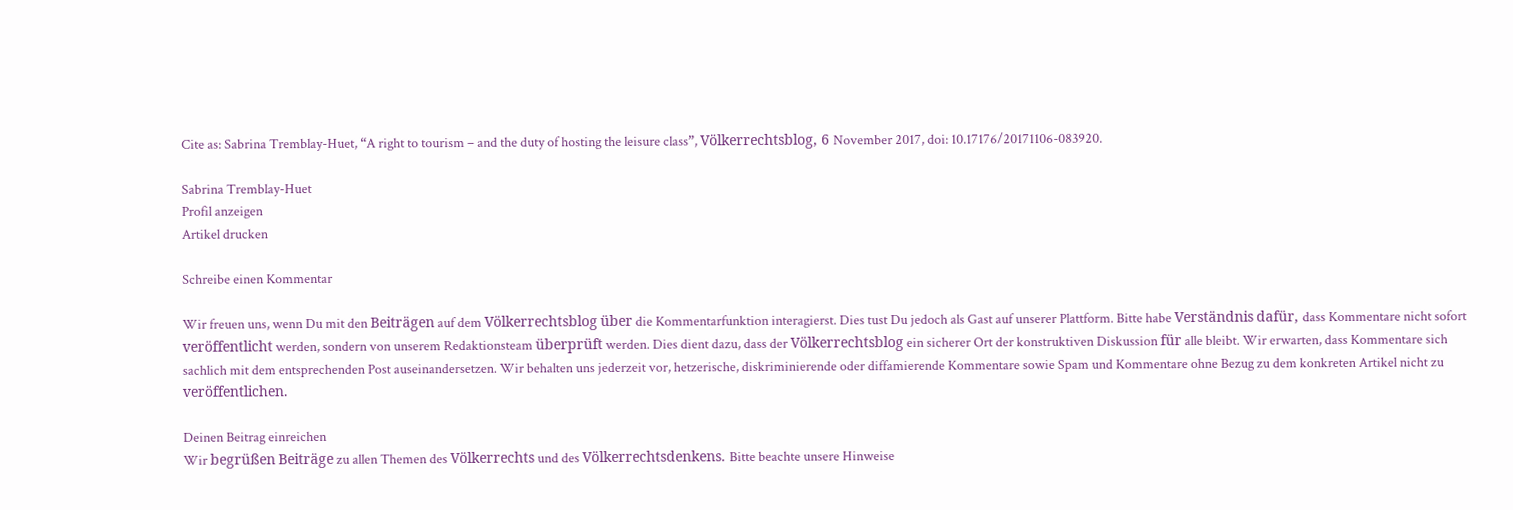Cite as: Sabrina Tremblay-Huet, “A right to tourism – and the duty of hosting the leisure class”, Völkerrechtsblog, 6 November 2017, doi: 10.17176/20171106-083920.

Sabrina Tremblay-Huet
Profil anzeigen
Artikel drucken

Schreibe einen Kommentar

Wir freuen uns, wenn Du mit den Beiträgen auf dem Völkerrechtsblog über die Kommentarfunktion interagierst. Dies tust Du jedoch als Gast auf unserer Plattform. Bitte habe Verständnis dafür, dass Kommentare nicht sofort veröffentlicht werden, sondern von unserem Redaktionsteam überprüft werden. Dies dient dazu, dass der Völkerrechtsblog ein sicherer Ort der konstruktiven Diskussion für alle bleibt. Wir erwarten, dass Kommentare sich sachlich mit dem entsprechenden Post auseinandersetzen. Wir behalten uns jederzeit vor, hetzerische, diskriminierende oder diffamierende Kommentare sowie Spam und Kommentare ohne Bezug zu dem konkreten Artikel nicht zu veröffentlichen.

Deinen Beitrag einreichen
Wir begrüßen Beiträge zu allen Themen des Völkerrechts und des Völkerrechtsdenkens. Bitte beachte unsere Hinweise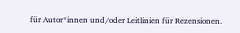für Autor*innen und/oder Leitlinien für Rezensionen.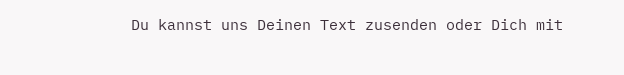Du kannst uns Deinen Text zusenden oder Dich mit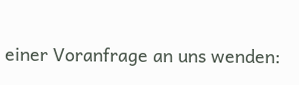einer Voranfrage an uns wenden: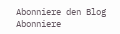Abonniere den Blog
Abonniere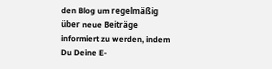den Blog um regelmäßig über neue Beiträge informiert zu werden, indem Du Deine E-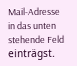Mail-Adresse in das unten stehende Feld einträgst.